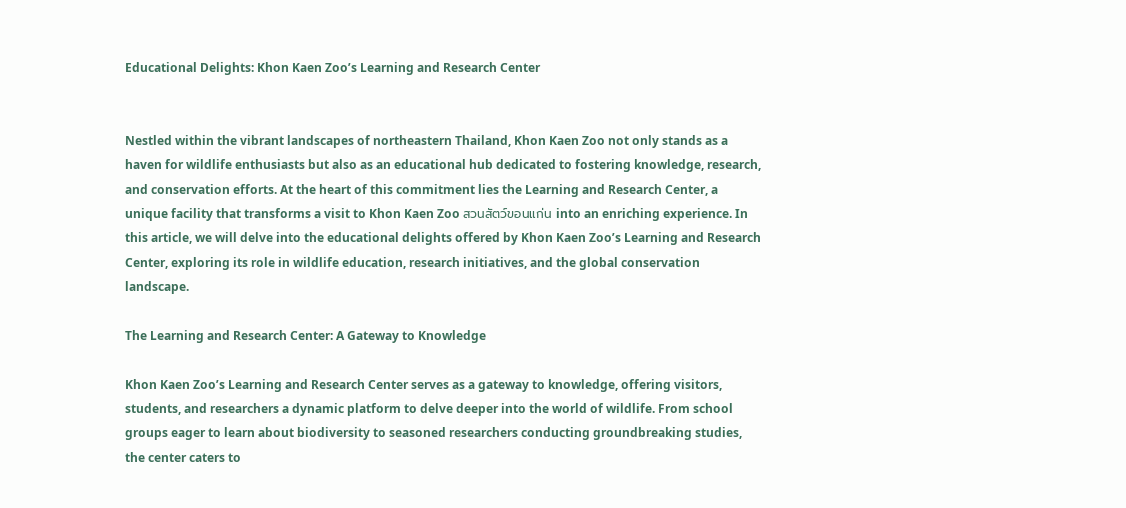Educational Delights: Khon Kaen Zoo’s Learning and Research Center


Nestled within the vibrant landscapes of northeastern Thailand, Khon Kaen Zoo not only stands as a haven for wildlife enthusiasts but also as an educational hub dedicated to fostering knowledge, research, and conservation efforts. At the heart of this commitment lies the Learning and Research Center, a unique facility that transforms a visit to Khon Kaen Zoo สวนสัตว์ขอนแก่น into an enriching experience. In this article, we will delve into the educational delights offered by Khon Kaen Zoo’s Learning and Research Center, exploring its role in wildlife education, research initiatives, and the global conservation landscape.

The Learning and Research Center: A Gateway to Knowledge

Khon Kaen Zoo’s Learning and Research Center serves as a gateway to knowledge, offering visitors, students, and researchers a dynamic platform to delve deeper into the world of wildlife. From school groups eager to learn about biodiversity to seasoned researchers conducting groundbreaking studies, the center caters to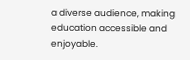a diverse audience, making education accessible and enjoyable.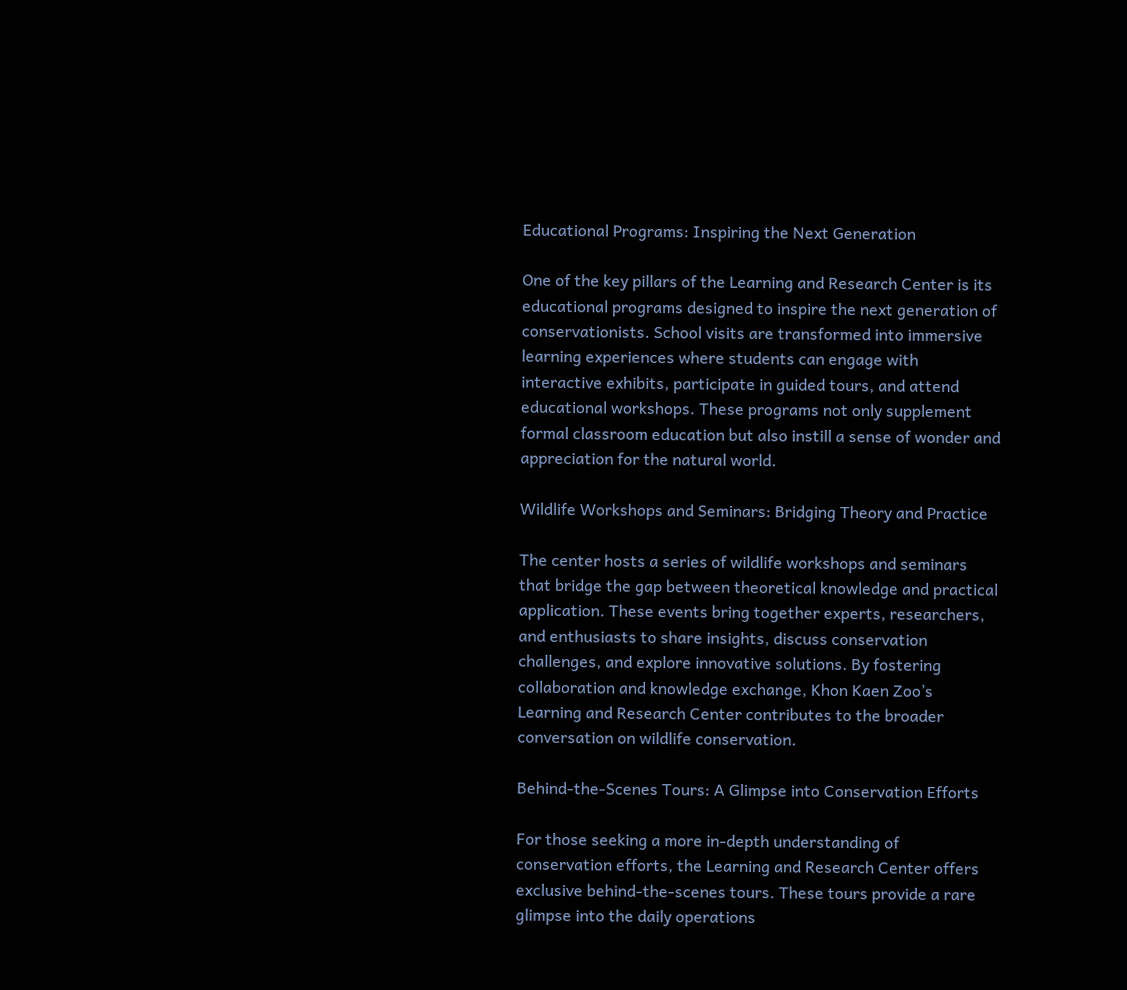Educational Programs: Inspiring the Next Generation

One of the key pillars of the Learning and Research Center is its educational programs designed to inspire the next generation of conservationists. School visits are transformed into immersive learning experiences where students can engage with interactive exhibits, participate in guided tours, and attend educational workshops. These programs not only supplement formal classroom education but also instill a sense of wonder and appreciation for the natural world.

Wildlife Workshops and Seminars: Bridging Theory and Practice

The center hosts a series of wildlife workshops and seminars that bridge the gap between theoretical knowledge and practical application. These events bring together experts, researchers, and enthusiasts to share insights, discuss conservation challenges, and explore innovative solutions. By fostering collaboration and knowledge exchange, Khon Kaen Zoo’s Learning and Research Center contributes to the broader conversation on wildlife conservation.

Behind-the-Scenes Tours: A Glimpse into Conservation Efforts

For those seeking a more in-depth understanding of conservation efforts, the Learning and Research Center offers exclusive behind-the-scenes tours. These tours provide a rare glimpse into the daily operations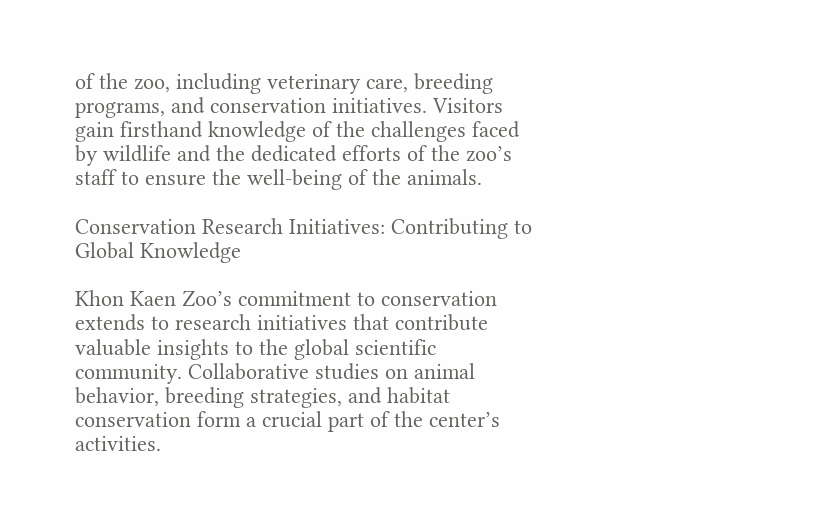of the zoo, including veterinary care, breeding programs, and conservation initiatives. Visitors gain firsthand knowledge of the challenges faced by wildlife and the dedicated efforts of the zoo’s staff to ensure the well-being of the animals.

Conservation Research Initiatives: Contributing to Global Knowledge

Khon Kaen Zoo’s commitment to conservation extends to research initiatives that contribute valuable insights to the global scientific community. Collaborative studies on animal behavior, breeding strategies, and habitat conservation form a crucial part of the center’s activities.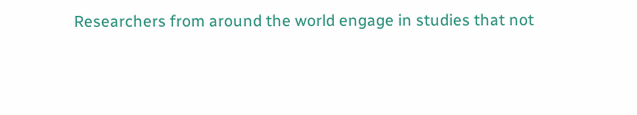Researchers from around the world engage in studies that not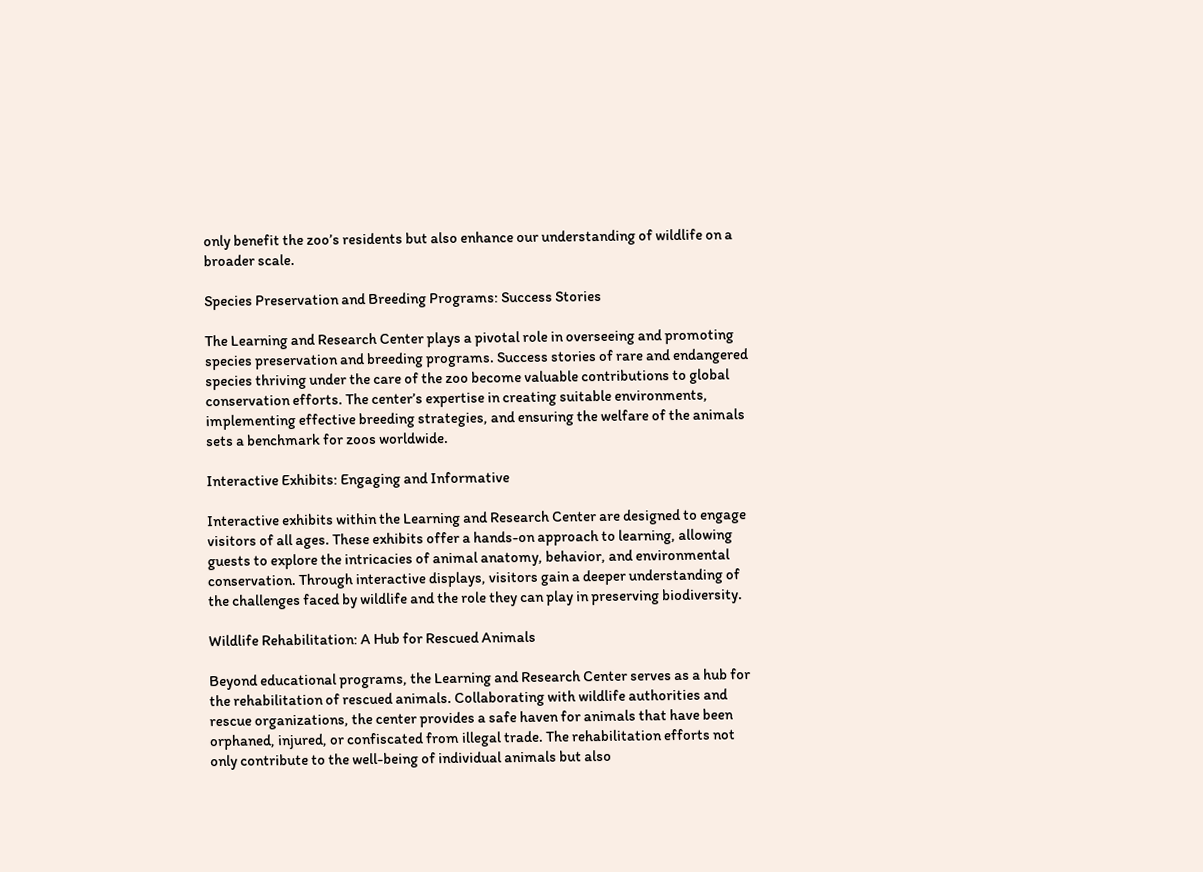only benefit the zoo’s residents but also enhance our understanding of wildlife on a broader scale.

Species Preservation and Breeding Programs: Success Stories

The Learning and Research Center plays a pivotal role in overseeing and promoting species preservation and breeding programs. Success stories of rare and endangered species thriving under the care of the zoo become valuable contributions to global conservation efforts. The center’s expertise in creating suitable environments, implementing effective breeding strategies, and ensuring the welfare of the animals sets a benchmark for zoos worldwide.

Interactive Exhibits: Engaging and Informative

Interactive exhibits within the Learning and Research Center are designed to engage visitors of all ages. These exhibits offer a hands-on approach to learning, allowing guests to explore the intricacies of animal anatomy, behavior, and environmental conservation. Through interactive displays, visitors gain a deeper understanding of the challenges faced by wildlife and the role they can play in preserving biodiversity.

Wildlife Rehabilitation: A Hub for Rescued Animals

Beyond educational programs, the Learning and Research Center serves as a hub for the rehabilitation of rescued animals. Collaborating with wildlife authorities and rescue organizations, the center provides a safe haven for animals that have been orphaned, injured, or confiscated from illegal trade. The rehabilitation efforts not only contribute to the well-being of individual animals but also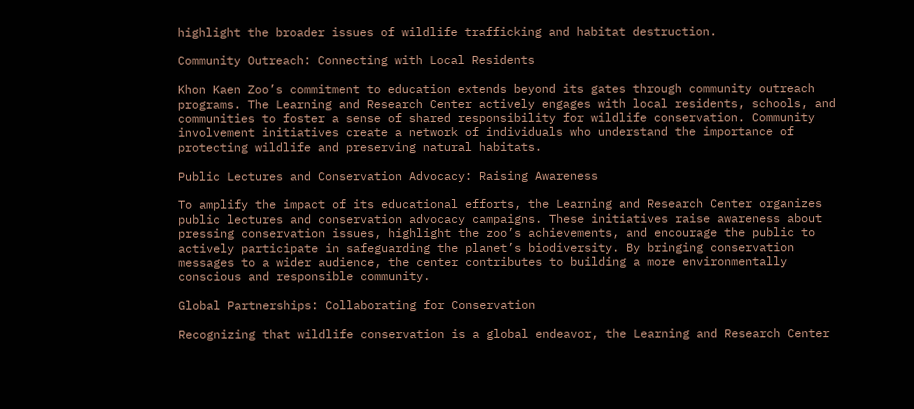highlight the broader issues of wildlife trafficking and habitat destruction.

Community Outreach: Connecting with Local Residents

Khon Kaen Zoo’s commitment to education extends beyond its gates through community outreach programs. The Learning and Research Center actively engages with local residents, schools, and communities to foster a sense of shared responsibility for wildlife conservation. Community involvement initiatives create a network of individuals who understand the importance of protecting wildlife and preserving natural habitats.

Public Lectures and Conservation Advocacy: Raising Awareness

To amplify the impact of its educational efforts, the Learning and Research Center organizes public lectures and conservation advocacy campaigns. These initiatives raise awareness about pressing conservation issues, highlight the zoo’s achievements, and encourage the public to actively participate in safeguarding the planet’s biodiversity. By bringing conservation messages to a wider audience, the center contributes to building a more environmentally conscious and responsible community.

Global Partnerships: Collaborating for Conservation

Recognizing that wildlife conservation is a global endeavor, the Learning and Research Center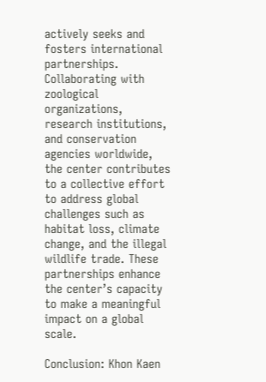actively seeks and fosters international partnerships. Collaborating with zoological organizations, research institutions, and conservation agencies worldwide, the center contributes to a collective effort to address global challenges such as habitat loss, climate change, and the illegal wildlife trade. These partnerships enhance the center’s capacity to make a meaningful impact on a global scale.

Conclusion: Khon Kaen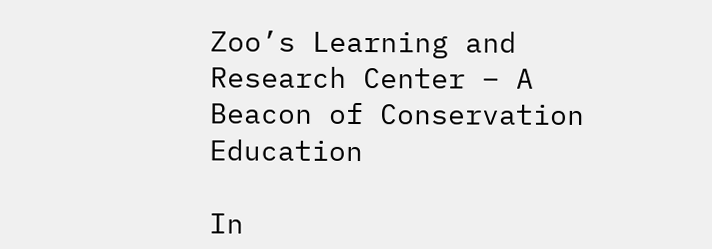Zoo’s Learning and Research Center – A Beacon of Conservation Education

In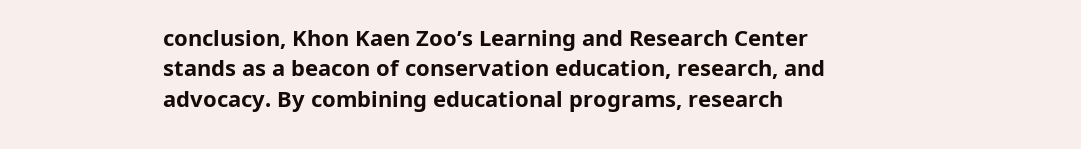conclusion, Khon Kaen Zoo’s Learning and Research Center stands as a beacon of conservation education, research, and advocacy. By combining educational programs, research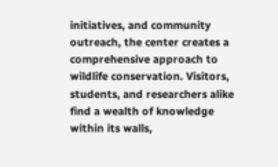initiatives, and community outreach, the center creates a comprehensive approach to wildlife conservation. Visitors, students, and researchers alike find a wealth of knowledge within its walls,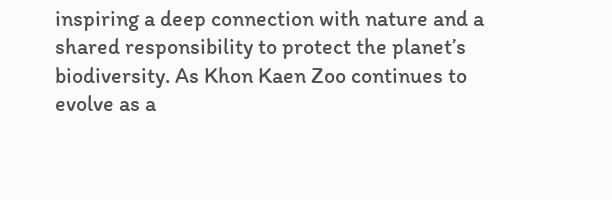inspiring a deep connection with nature and a shared responsibility to protect the planet’s biodiversity. As Khon Kaen Zoo continues to evolve as a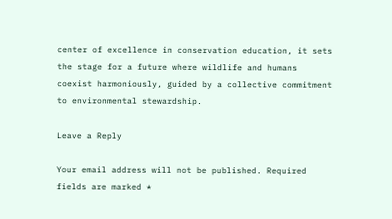center of excellence in conservation education, it sets the stage for a future where wildlife and humans coexist harmoniously, guided by a collective commitment to environmental stewardship.

Leave a Reply

Your email address will not be published. Required fields are marked *